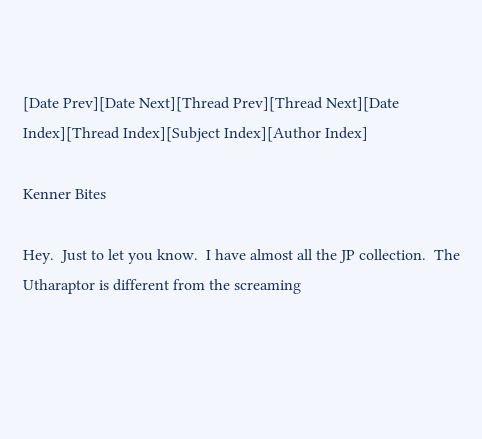[Date Prev][Date Next][Thread Prev][Thread Next][Date Index][Thread Index][Subject Index][Author Index]

Kenner Bites

Hey.  Just to let you know.  I have almost all the JP collection.  The
Utharaptor is different from the screaming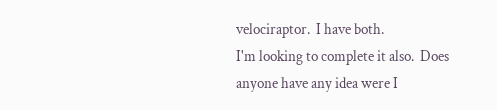velociraptor.  I have both.
I'm looking to complete it also.  Does anyone have any idea were I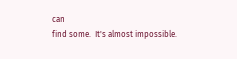can
find some.  It's almost impossible.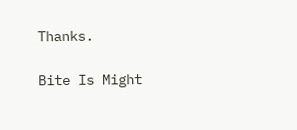Thanks.

Bite Is Might